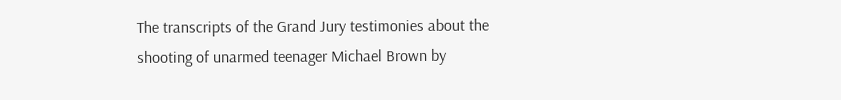The transcripts of the Grand Jury testimonies about the shooting of unarmed teenager Michael Brown by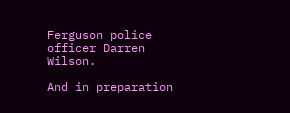Ferguson police officer Darren Wilson.

And in preparation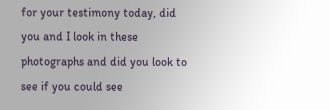for your testimony today, did you and I look in these photographs and did you look to see if you could see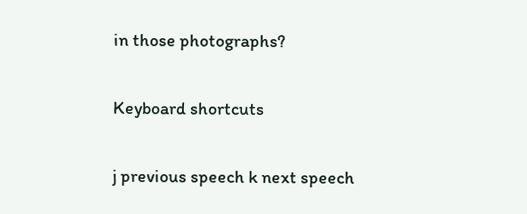in those photographs?

Keyboard shortcuts

j previous speech k next speech